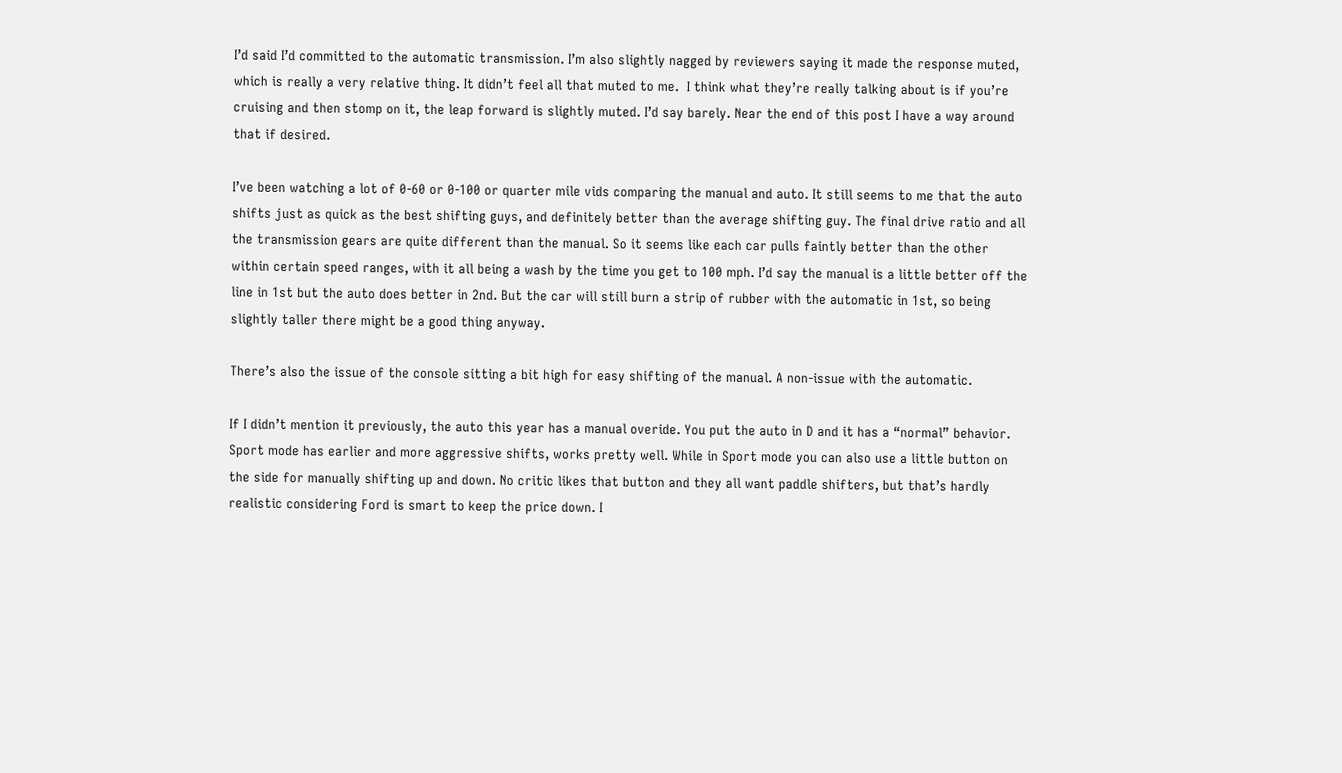I’d said I’d committed to the automatic transmission. I’m also slightly nagged by reviewers saying it made the response muted, which is really a very relative thing. It didn’t feel all that muted to me.  I think what they’re really talking about is if you’re cruising and then stomp on it, the leap forward is slightly muted. I’d say barely. Near the end of this post I have a way around that if desired.

I’ve been watching a lot of 0-60 or 0-100 or quarter mile vids comparing the manual and auto. It still seems to me that the auto shifts just as quick as the best shifting guys, and definitely better than the average shifting guy. The final drive ratio and all the transmission gears are quite different than the manual. So it seems like each car pulls faintly better than the other within certain speed ranges, with it all being a wash by the time you get to 100 mph. I’d say the manual is a little better off the line in 1st but the auto does better in 2nd. But the car will still burn a strip of rubber with the automatic in 1st, so being slightly taller there might be a good thing anyway.

There’s also the issue of the console sitting a bit high for easy shifting of the manual. A non-issue with the automatic.

If I didn’t mention it previously, the auto this year has a manual overide. You put the auto in D and it has a “normal” behavior. Sport mode has earlier and more aggressive shifts, works pretty well. While in Sport mode you can also use a little button on the side for manually shifting up and down. No critic likes that button and they all want paddle shifters, but that’s hardly realistic considering Ford is smart to keep the price down. I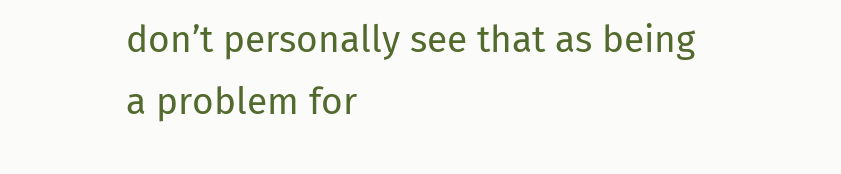don’t personally see that as being a problem for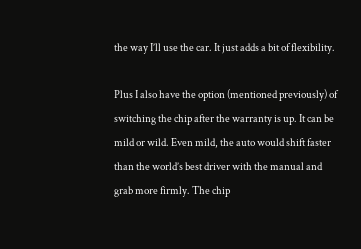the way I’ll use the car. It just adds a bit of flexibility.

Plus I also have the option (mentioned previously) of switching the chip after the warranty is up. It can be mild or wild. Even mild, the auto would shift faster than the world’s best driver with the manual and grab more firmly. The chip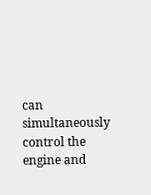can simultaneously control the engine and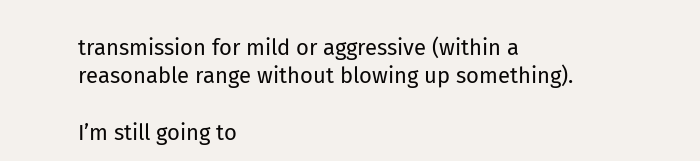transmission for mild or aggressive (within a reasonable range without blowing up something).

I’m still going to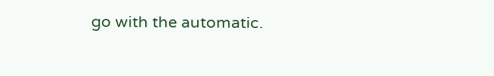go with the automatic.